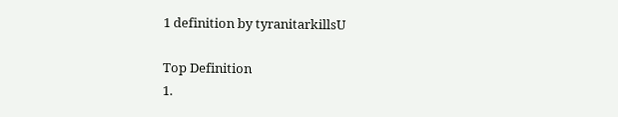1 definition by tyranitarkillsU

Top Definition
1.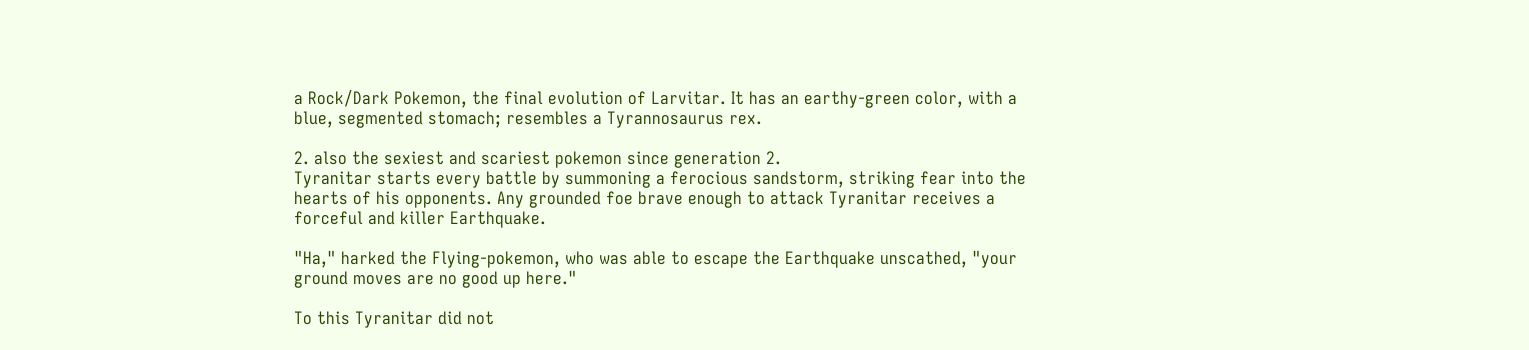a Rock/Dark Pokemon, the final evolution of Larvitar. It has an earthy-green color, with a blue, segmented stomach; resembles a Tyrannosaurus rex.

2. also the sexiest and scariest pokemon since generation 2.
Tyranitar starts every battle by summoning a ferocious sandstorm, striking fear into the hearts of his opponents. Any grounded foe brave enough to attack Tyranitar receives a forceful and killer Earthquake.

"Ha," harked the Flying-pokemon, who was able to escape the Earthquake unscathed, "your ground moves are no good up here."

To this Tyranitar did not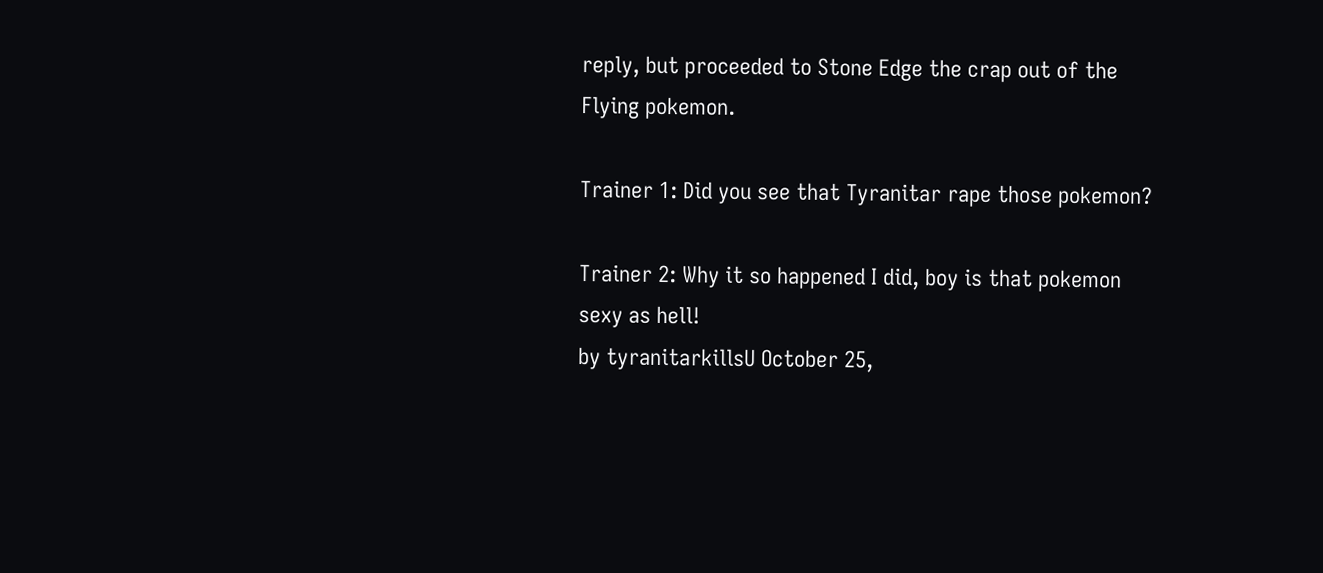reply, but proceeded to Stone Edge the crap out of the Flying pokemon.

Trainer 1: Did you see that Tyranitar rape those pokemon?

Trainer 2: Why it so happened I did, boy is that pokemon sexy as hell!
by tyranitarkillsU October 25,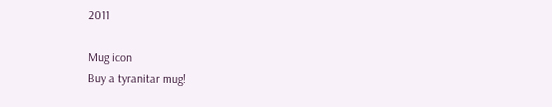2011

Mug icon
Buy a tyranitar mug!